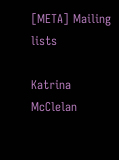[META] Mailing lists

Katrina McClelan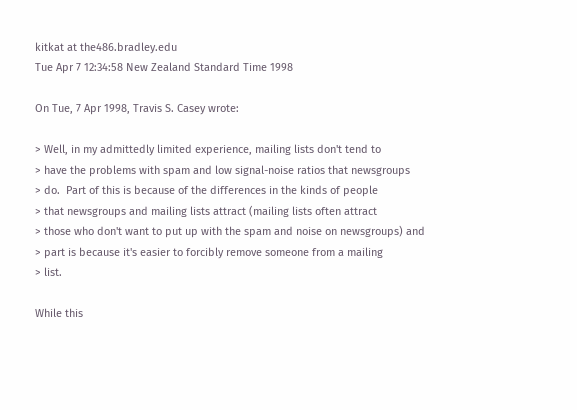kitkat at the486.bradley.edu
Tue Apr 7 12:34:58 New Zealand Standard Time 1998

On Tue, 7 Apr 1998, Travis S. Casey wrote:

> Well, in my admittedly limited experience, mailing lists don't tend to
> have the problems with spam and low signal-noise ratios that newsgroups
> do.  Part of this is because of the differences in the kinds of people
> that newsgroups and mailing lists attract (mailing lists often attract
> those who don't want to put up with the spam and noise on newsgroups) and
> part is because it's easier to forcibly remove someone from a mailing
> list.

While this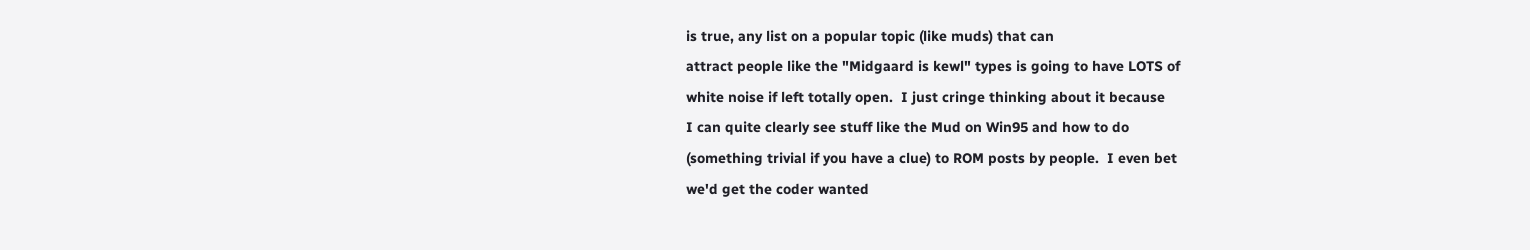is true, any list on a popular topic (like muds) that can
attract people like the "Midgaard is kewl" types is going to have LOTS of
white noise if left totally open.  I just cringe thinking about it because
I can quite clearly see stuff like the Mud on Win95 and how to do
(something trivial if you have a clue) to ROM posts by people.  I even bet
we'd get the coder wanted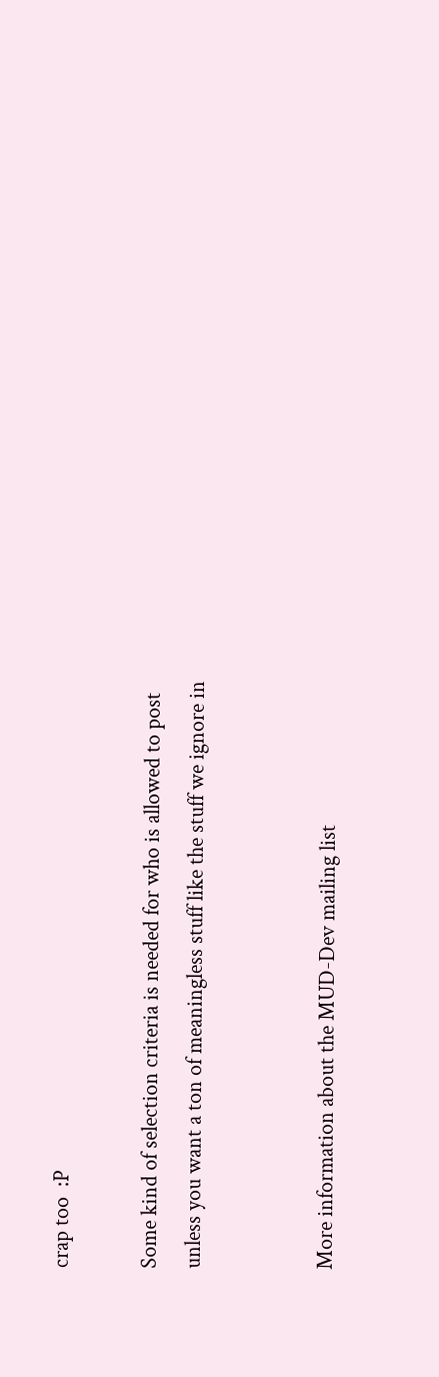crap too  :P

Some kind of selection criteria is needed for who is allowed to post
unless you want a ton of meaningless stuff like the stuff we ignore in


More information about the MUD-Dev mailing list